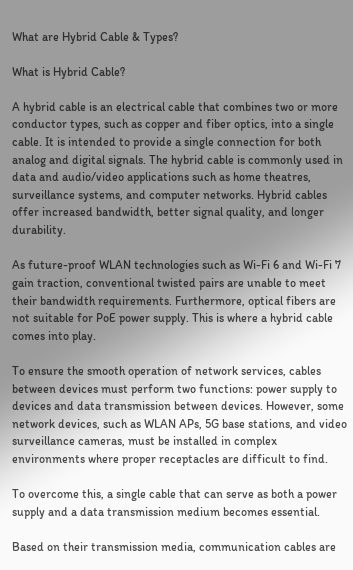What are Hybrid Cable & Types?

What is Hybrid Cable?

A hybrid cable is an electrical cable that combines two or more conductor types, such as copper and fiber optics, into a single cable. It is intended to provide a single connection for both analog and digital signals. The hybrid cable is commonly used in data and audio/video applications such as home theatres, surveillance systems, and computer networks. Hybrid cables offer increased bandwidth, better signal quality, and longer durability.

As future-proof WLAN technologies such as Wi-Fi 6 and Wi-Fi 7 gain traction, conventional twisted pairs are unable to meet their bandwidth requirements. Furthermore, optical fibers are not suitable for PoE power supply. This is where a hybrid cable comes into play.

To ensure the smooth operation of network services, cables between devices must perform two functions: power supply to devices and data transmission between devices. However, some network devices, such as WLAN APs, 5G base stations, and video surveillance cameras, must be installed in complex environments where proper receptacles are difficult to find.

To overcome this, a single cable that can serve as both a power supply and a data transmission medium becomes essential.

Based on their transmission media, communication cables are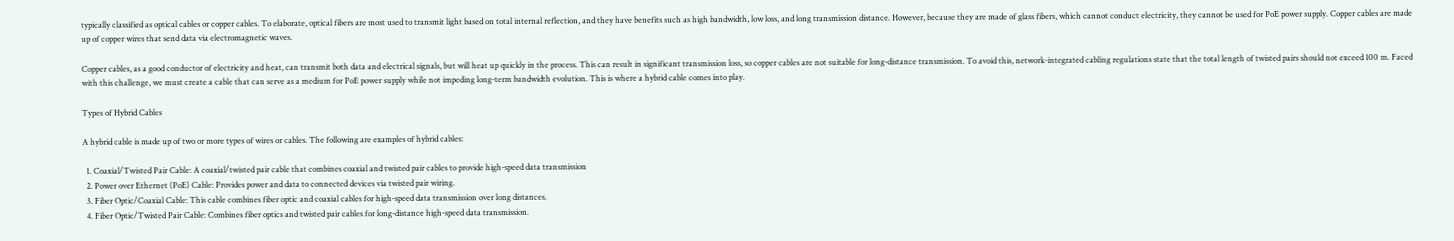typically classified as optical cables or copper cables. To elaborate, optical fibers are most used to transmit light based on total internal reflection, and they have benefits such as high bandwidth, low loss, and long transmission distance. However, because they are made of glass fibers, which cannot conduct electricity, they cannot be used for PoE power supply. Copper cables are made up of copper wires that send data via electromagnetic waves.

Copper cables, as a good conductor of electricity and heat, can transmit both data and electrical signals, but will heat up quickly in the process. This can result in significant transmission loss, so copper cables are not suitable for long-distance transmission. To avoid this, network-integrated cabling regulations state that the total length of twisted pairs should not exceed 100 m. Faced with this challenge, we must create a cable that can serve as a medium for PoE power supply while not impeding long-term bandwidth evolution. This is where a hybrid cable comes into play.

Types of Hybrid Cables

A hybrid cable is made up of two or more types of wires or cables. The following are examples of hybrid cables:

  1. Coaxial/Twisted Pair Cable: A coaxial/twisted pair cable that combines coaxial and twisted pair cables to provide high-speed data transmission
  2. Power over Ethernet (PoE) Cable: Provides power and data to connected devices via twisted pair wiring.
  3. Fiber Optic/Coaxial Cable: This cable combines fiber optic and coaxial cables for high-speed data transmission over long distances.
  4. Fiber Optic/Twisted Pair Cable: Combines fiber optics and twisted pair cables for long-distance high-speed data transmission.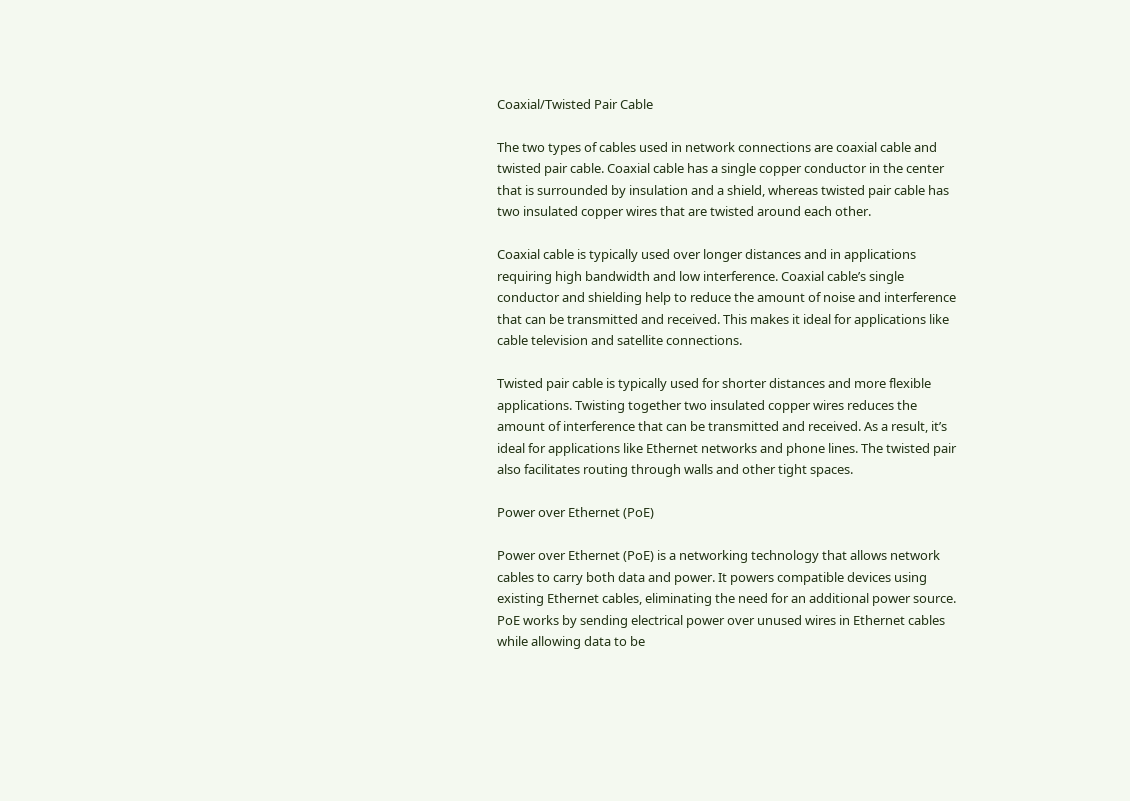Coaxial/Twisted Pair Cable

The two types of cables used in network connections are coaxial cable and twisted pair cable. Coaxial cable has a single copper conductor in the center that is surrounded by insulation and a shield, whereas twisted pair cable has two insulated copper wires that are twisted around each other.

Coaxial cable is typically used over longer distances and in applications requiring high bandwidth and low interference. Coaxial cable’s single conductor and shielding help to reduce the amount of noise and interference that can be transmitted and received. This makes it ideal for applications like cable television and satellite connections.

Twisted pair cable is typically used for shorter distances and more flexible applications. Twisting together two insulated copper wires reduces the amount of interference that can be transmitted and received. As a result, it’s ideal for applications like Ethernet networks and phone lines. The twisted pair also facilitates routing through walls and other tight spaces.

Power over Ethernet (PoE)

Power over Ethernet (PoE) is a networking technology that allows network cables to carry both data and power. It powers compatible devices using existing Ethernet cables, eliminating the need for an additional power source. PoE works by sending electrical power over unused wires in Ethernet cables while allowing data to be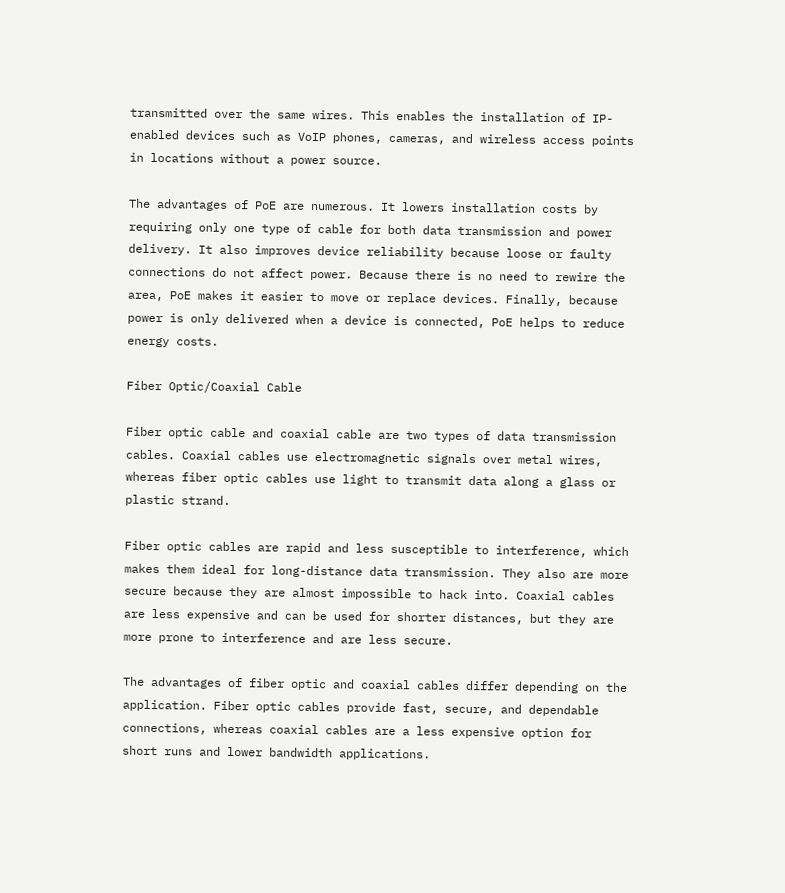transmitted over the same wires. This enables the installation of IP-enabled devices such as VoIP phones, cameras, and wireless access points in locations without a power source.

The advantages of PoE are numerous. It lowers installation costs by requiring only one type of cable for both data transmission and power delivery. It also improves device reliability because loose or faulty connections do not affect power. Because there is no need to rewire the area, PoE makes it easier to move or replace devices. Finally, because power is only delivered when a device is connected, PoE helps to reduce energy costs.

Fiber Optic/Coaxial Cable

Fiber optic cable and coaxial cable are two types of data transmission cables. Coaxial cables use electromagnetic signals over metal wires, whereas fiber optic cables use light to transmit data along a glass or plastic strand.

Fiber optic cables are rapid and less susceptible to interference, which makes them ideal for long-distance data transmission. They also are more secure because they are almost impossible to hack into. Coaxial cables are less expensive and can be used for shorter distances, but they are more prone to interference and are less secure.

The advantages of fiber optic and coaxial cables differ depending on the application. Fiber optic cables provide fast, secure, and dependable connections, whereas coaxial cables are a less expensive option for short runs and lower bandwidth applications.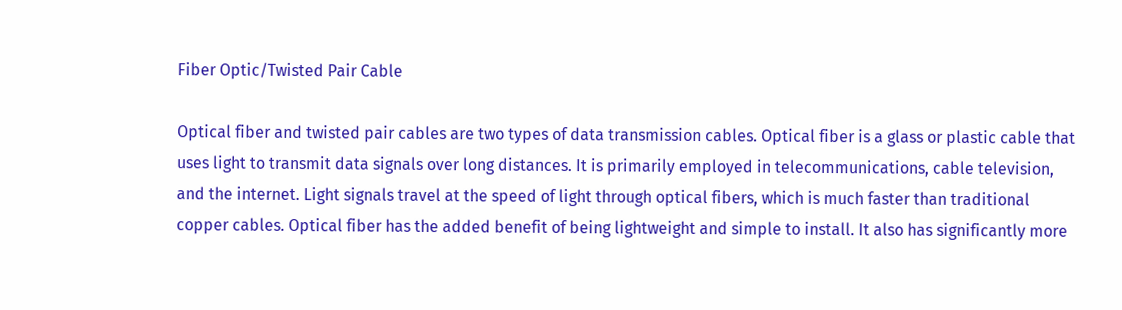Fiber Optic/Twisted Pair Cable

Optical fiber and twisted pair cables are two types of data transmission cables. Optical fiber is a glass or plastic cable that uses light to transmit data signals over long distances. It is primarily employed in telecommunications, cable television, and the internet. Light signals travel at the speed of light through optical fibers, which is much faster than traditional copper cables. Optical fiber has the added benefit of being lightweight and simple to install. It also has significantly more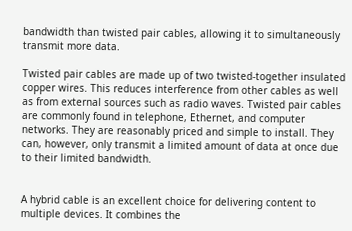bandwidth than twisted pair cables, allowing it to simultaneously transmit more data.

Twisted pair cables are made up of two twisted-together insulated copper wires. This reduces interference from other cables as well as from external sources such as radio waves. Twisted pair cables are commonly found in telephone, Ethernet, and computer networks. They are reasonably priced and simple to install. They can, however, only transmit a limited amount of data at once due to their limited bandwidth.


A hybrid cable is an excellent choice for delivering content to multiple devices. It combines the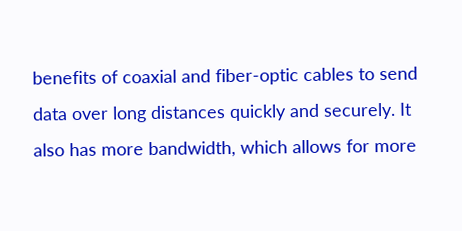benefits of coaxial and fiber-optic cables to send data over long distances quickly and securely. It also has more bandwidth, which allows for more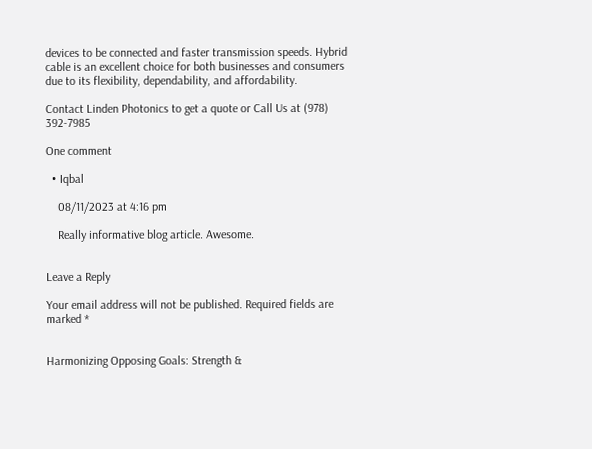devices to be connected and faster transmission speeds. Hybrid cable is an excellent choice for both businesses and consumers due to its flexibility, dependability, and affordability.

Contact Linden Photonics to get a quote or Call Us at (978) 392-7985

One comment

  • Iqbal

    08/11/2023 at 4:16 pm

    Really informative blog article. Awesome.


Leave a Reply

Your email address will not be published. Required fields are marked *


Harmonizing Opposing Goals: Strength &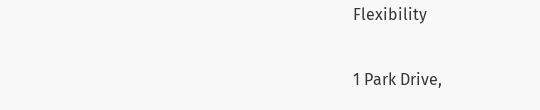Flexibility

1 Park Drive,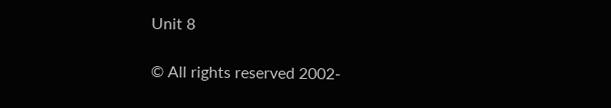Unit 8

© All rights reserved 2002-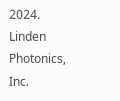2024. Linden Photonics, Inc.